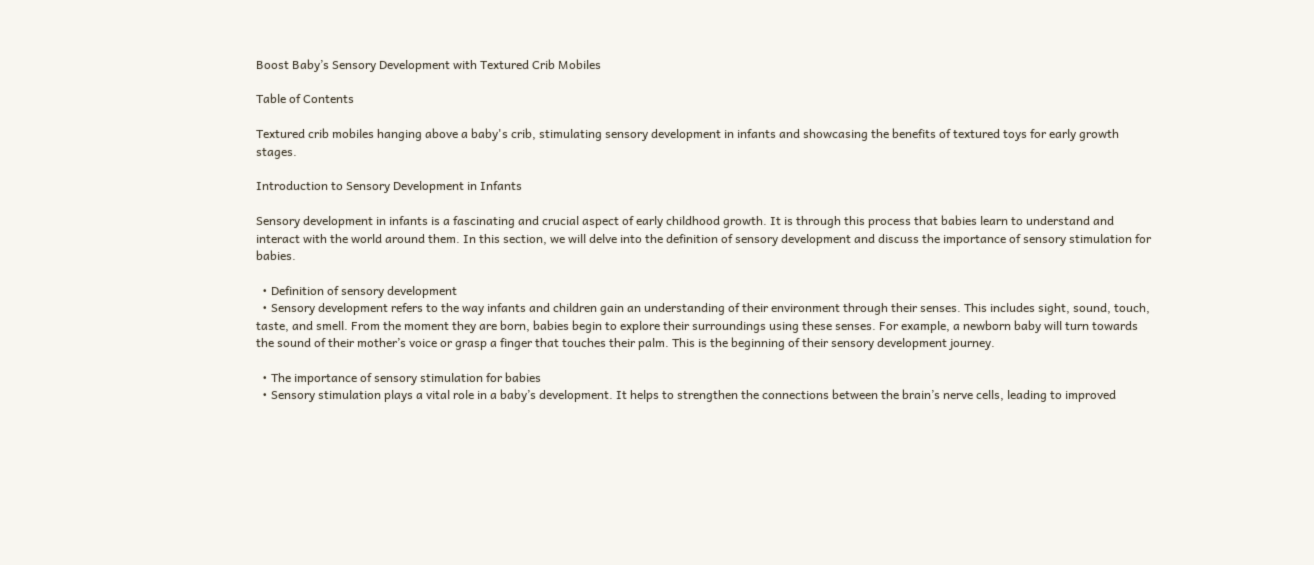Boost Baby’s Sensory Development with Textured Crib Mobiles

Table of Contents

Textured crib mobiles hanging above a baby's crib, stimulating sensory development in infants and showcasing the benefits of textured toys for early growth stages.

Introduction to Sensory Development in Infants

Sensory development in infants is a fascinating and crucial aspect of early childhood growth. It is through this process that babies learn to understand and interact with the world around them. In this section, we will delve into the definition of sensory development and discuss the importance of sensory stimulation for babies.

  • Definition of sensory development
  • Sensory development refers to the way infants and children gain an understanding of their environment through their senses. This includes sight, sound, touch, taste, and smell. From the moment they are born, babies begin to explore their surroundings using these senses. For example, a newborn baby will turn towards the sound of their mother’s voice or grasp a finger that touches their palm. This is the beginning of their sensory development journey.

  • The importance of sensory stimulation for babies
  • Sensory stimulation plays a vital role in a baby’s development. It helps to strengthen the connections between the brain’s nerve cells, leading to improved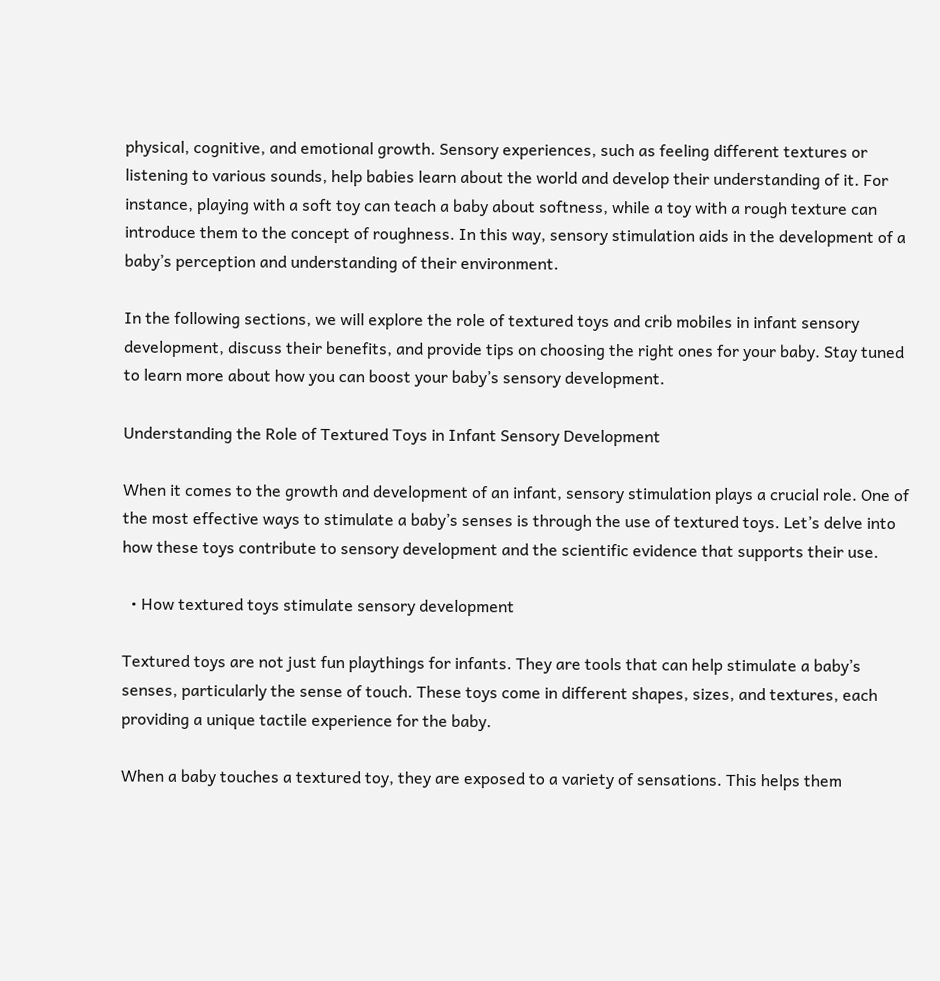physical, cognitive, and emotional growth. Sensory experiences, such as feeling different textures or listening to various sounds, help babies learn about the world and develop their understanding of it. For instance, playing with a soft toy can teach a baby about softness, while a toy with a rough texture can introduce them to the concept of roughness. In this way, sensory stimulation aids in the development of a baby’s perception and understanding of their environment.

In the following sections, we will explore the role of textured toys and crib mobiles in infant sensory development, discuss their benefits, and provide tips on choosing the right ones for your baby. Stay tuned to learn more about how you can boost your baby’s sensory development.

Understanding the Role of Textured Toys in Infant Sensory Development

When it comes to the growth and development of an infant, sensory stimulation plays a crucial role. One of the most effective ways to stimulate a baby’s senses is through the use of textured toys. Let’s delve into how these toys contribute to sensory development and the scientific evidence that supports their use.

  • How textured toys stimulate sensory development

Textured toys are not just fun playthings for infants. They are tools that can help stimulate a baby’s senses, particularly the sense of touch. These toys come in different shapes, sizes, and textures, each providing a unique tactile experience for the baby.

When a baby touches a textured toy, they are exposed to a variety of sensations. This helps them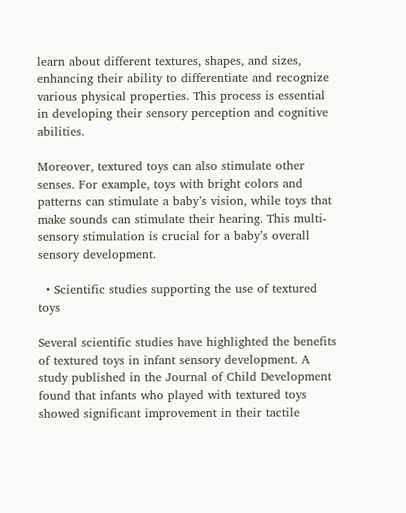learn about different textures, shapes, and sizes, enhancing their ability to differentiate and recognize various physical properties. This process is essential in developing their sensory perception and cognitive abilities.

Moreover, textured toys can also stimulate other senses. For example, toys with bright colors and patterns can stimulate a baby’s vision, while toys that make sounds can stimulate their hearing. This multi-sensory stimulation is crucial for a baby’s overall sensory development.

  • Scientific studies supporting the use of textured toys

Several scientific studies have highlighted the benefits of textured toys in infant sensory development. A study published in the Journal of Child Development found that infants who played with textured toys showed significant improvement in their tactile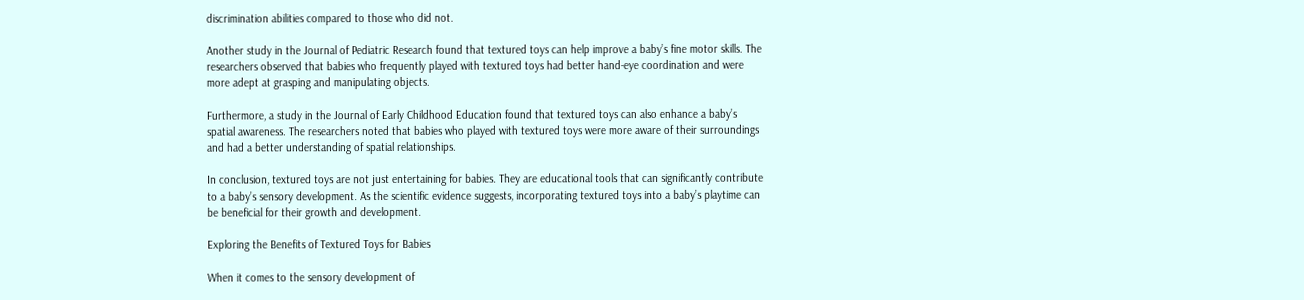discrimination abilities compared to those who did not.

Another study in the Journal of Pediatric Research found that textured toys can help improve a baby’s fine motor skills. The researchers observed that babies who frequently played with textured toys had better hand-eye coordination and were more adept at grasping and manipulating objects.

Furthermore, a study in the Journal of Early Childhood Education found that textured toys can also enhance a baby’s spatial awareness. The researchers noted that babies who played with textured toys were more aware of their surroundings and had a better understanding of spatial relationships.

In conclusion, textured toys are not just entertaining for babies. They are educational tools that can significantly contribute to a baby’s sensory development. As the scientific evidence suggests, incorporating textured toys into a baby’s playtime can be beneficial for their growth and development.

Exploring the Benefits of Textured Toys for Babies

When it comes to the sensory development of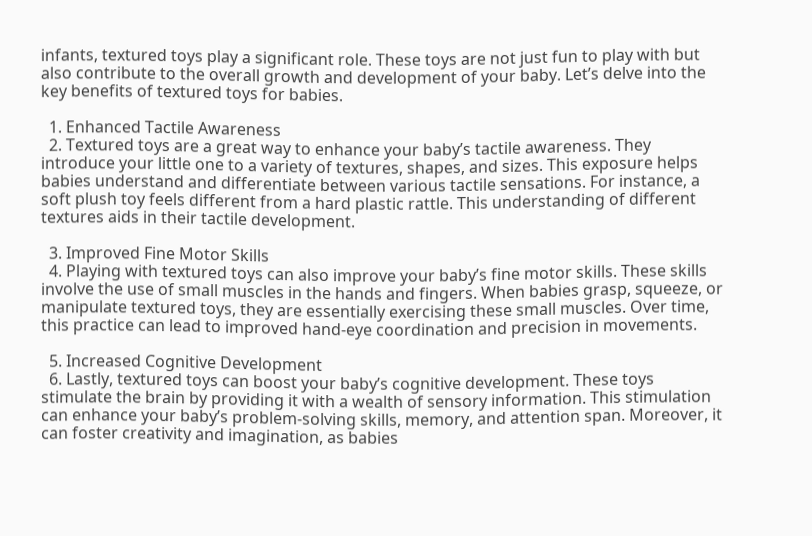infants, textured toys play a significant role. These toys are not just fun to play with but also contribute to the overall growth and development of your baby. Let’s delve into the key benefits of textured toys for babies.

  1. Enhanced Tactile Awareness
  2. Textured toys are a great way to enhance your baby’s tactile awareness. They introduce your little one to a variety of textures, shapes, and sizes. This exposure helps babies understand and differentiate between various tactile sensations. For instance, a soft plush toy feels different from a hard plastic rattle. This understanding of different textures aids in their tactile development.

  3. Improved Fine Motor Skills
  4. Playing with textured toys can also improve your baby’s fine motor skills. These skills involve the use of small muscles in the hands and fingers. When babies grasp, squeeze, or manipulate textured toys, they are essentially exercising these small muscles. Over time, this practice can lead to improved hand-eye coordination and precision in movements.

  5. Increased Cognitive Development
  6. Lastly, textured toys can boost your baby’s cognitive development. These toys stimulate the brain by providing it with a wealth of sensory information. This stimulation can enhance your baby’s problem-solving skills, memory, and attention span. Moreover, it can foster creativity and imagination, as babies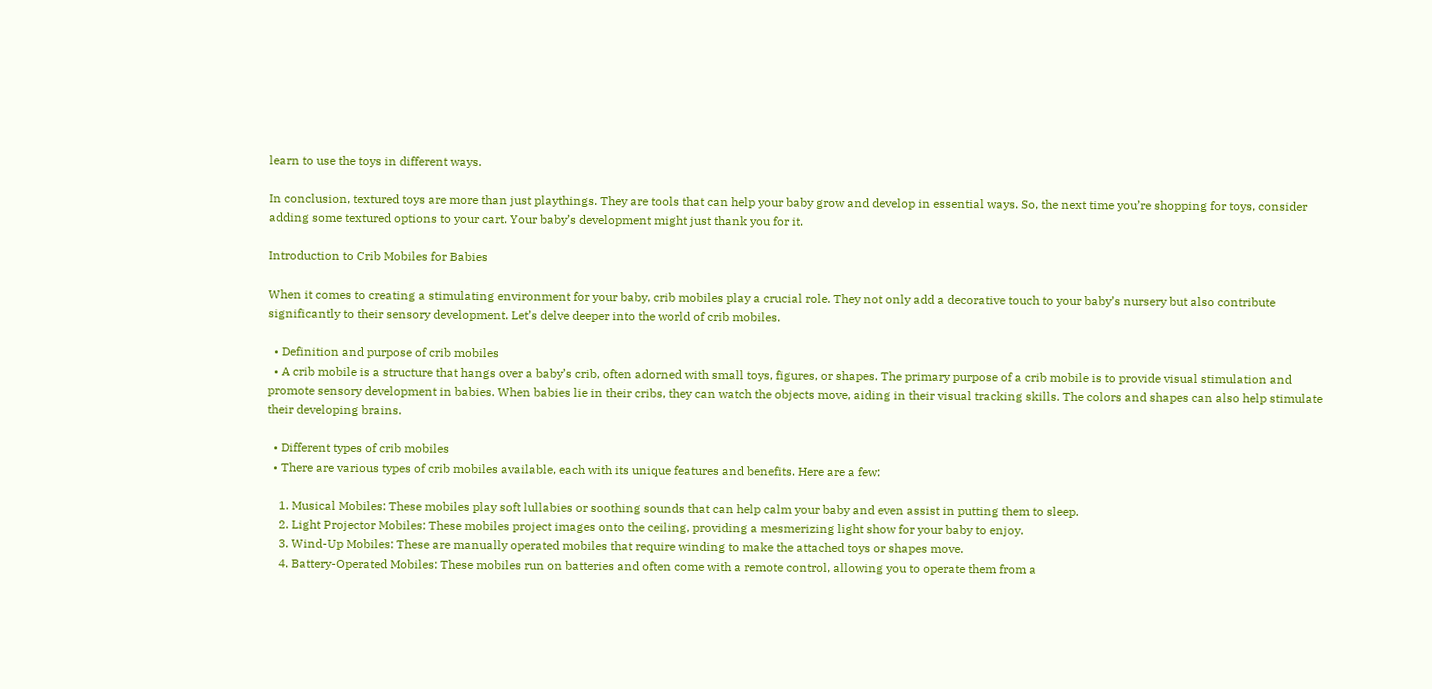learn to use the toys in different ways.

In conclusion, textured toys are more than just playthings. They are tools that can help your baby grow and develop in essential ways. So, the next time you’re shopping for toys, consider adding some textured options to your cart. Your baby’s development might just thank you for it.

Introduction to Crib Mobiles for Babies

When it comes to creating a stimulating environment for your baby, crib mobiles play a crucial role. They not only add a decorative touch to your baby’s nursery but also contribute significantly to their sensory development. Let’s delve deeper into the world of crib mobiles.

  • Definition and purpose of crib mobiles
  • A crib mobile is a structure that hangs over a baby’s crib, often adorned with small toys, figures, or shapes. The primary purpose of a crib mobile is to provide visual stimulation and promote sensory development in babies. When babies lie in their cribs, they can watch the objects move, aiding in their visual tracking skills. The colors and shapes can also help stimulate their developing brains.

  • Different types of crib mobiles
  • There are various types of crib mobiles available, each with its unique features and benefits. Here are a few:

    1. Musical Mobiles: These mobiles play soft lullabies or soothing sounds that can help calm your baby and even assist in putting them to sleep.
    2. Light Projector Mobiles: These mobiles project images onto the ceiling, providing a mesmerizing light show for your baby to enjoy.
    3. Wind-Up Mobiles: These are manually operated mobiles that require winding to make the attached toys or shapes move.
    4. Battery-Operated Mobiles: These mobiles run on batteries and often come with a remote control, allowing you to operate them from a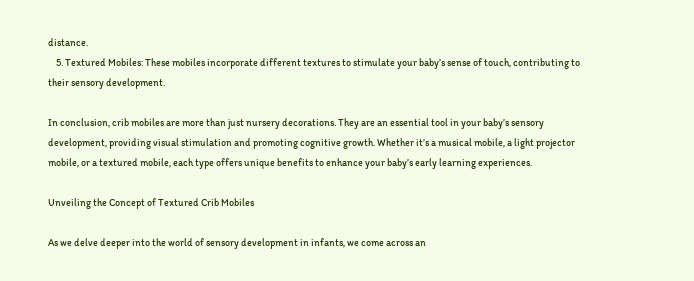distance.
    5. Textured Mobiles: These mobiles incorporate different textures to stimulate your baby’s sense of touch, contributing to their sensory development.

In conclusion, crib mobiles are more than just nursery decorations. They are an essential tool in your baby’s sensory development, providing visual stimulation and promoting cognitive growth. Whether it’s a musical mobile, a light projector mobile, or a textured mobile, each type offers unique benefits to enhance your baby’s early learning experiences.

Unveiling the Concept of Textured Crib Mobiles

As we delve deeper into the world of sensory development in infants, we come across an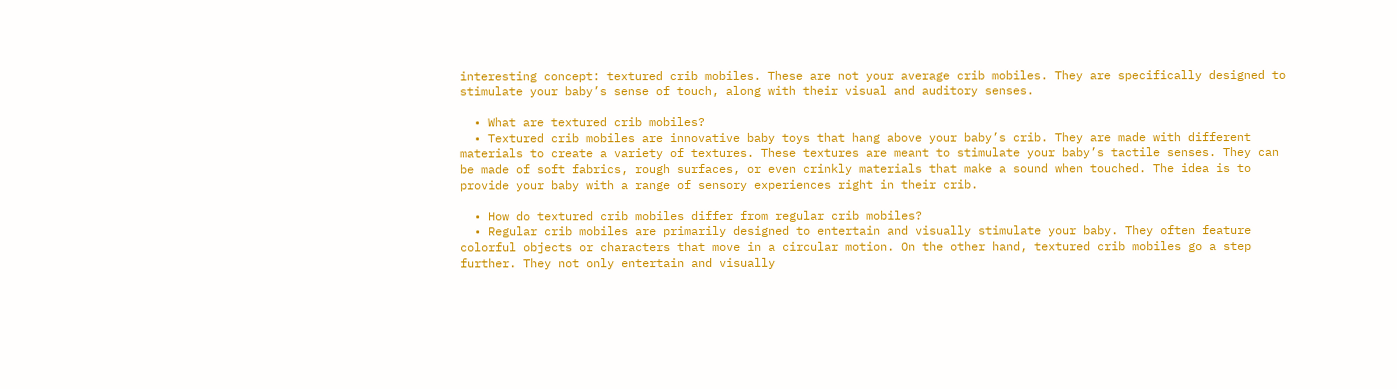interesting concept: textured crib mobiles. These are not your average crib mobiles. They are specifically designed to stimulate your baby’s sense of touch, along with their visual and auditory senses.

  • What are textured crib mobiles?
  • Textured crib mobiles are innovative baby toys that hang above your baby’s crib. They are made with different materials to create a variety of textures. These textures are meant to stimulate your baby’s tactile senses. They can be made of soft fabrics, rough surfaces, or even crinkly materials that make a sound when touched. The idea is to provide your baby with a range of sensory experiences right in their crib.

  • How do textured crib mobiles differ from regular crib mobiles?
  • Regular crib mobiles are primarily designed to entertain and visually stimulate your baby. They often feature colorful objects or characters that move in a circular motion. On the other hand, textured crib mobiles go a step further. They not only entertain and visually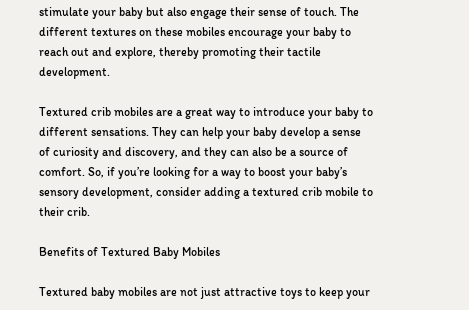stimulate your baby but also engage their sense of touch. The different textures on these mobiles encourage your baby to reach out and explore, thereby promoting their tactile development.

Textured crib mobiles are a great way to introduce your baby to different sensations. They can help your baby develop a sense of curiosity and discovery, and they can also be a source of comfort. So, if you’re looking for a way to boost your baby’s sensory development, consider adding a textured crib mobile to their crib.

Benefits of Textured Baby Mobiles

Textured baby mobiles are not just attractive toys to keep your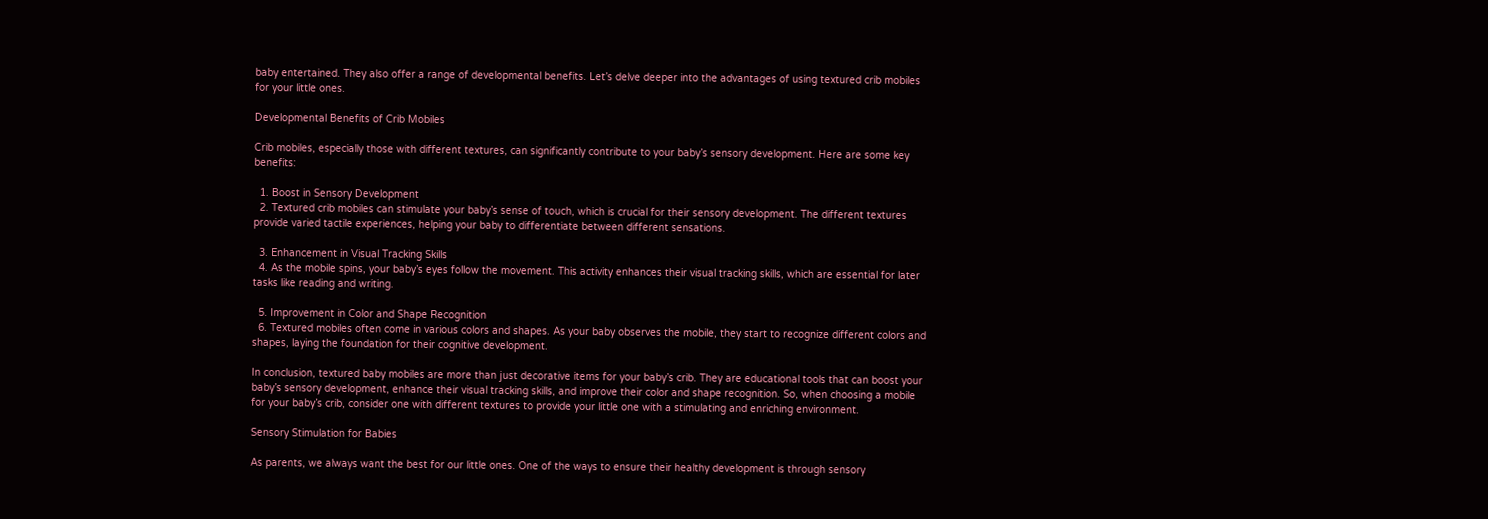baby entertained. They also offer a range of developmental benefits. Let’s delve deeper into the advantages of using textured crib mobiles for your little ones.

Developmental Benefits of Crib Mobiles

Crib mobiles, especially those with different textures, can significantly contribute to your baby’s sensory development. Here are some key benefits:

  1. Boost in Sensory Development
  2. Textured crib mobiles can stimulate your baby’s sense of touch, which is crucial for their sensory development. The different textures provide varied tactile experiences, helping your baby to differentiate between different sensations.

  3. Enhancement in Visual Tracking Skills
  4. As the mobile spins, your baby’s eyes follow the movement. This activity enhances their visual tracking skills, which are essential for later tasks like reading and writing.

  5. Improvement in Color and Shape Recognition
  6. Textured mobiles often come in various colors and shapes. As your baby observes the mobile, they start to recognize different colors and shapes, laying the foundation for their cognitive development.

In conclusion, textured baby mobiles are more than just decorative items for your baby’s crib. They are educational tools that can boost your baby’s sensory development, enhance their visual tracking skills, and improve their color and shape recognition. So, when choosing a mobile for your baby’s crib, consider one with different textures to provide your little one with a stimulating and enriching environment.

Sensory Stimulation for Babies

As parents, we always want the best for our little ones. One of the ways to ensure their healthy development is through sensory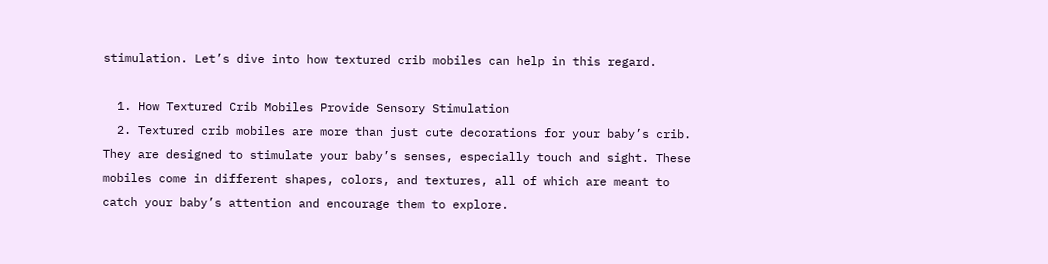stimulation. Let’s dive into how textured crib mobiles can help in this regard.

  1. How Textured Crib Mobiles Provide Sensory Stimulation
  2. Textured crib mobiles are more than just cute decorations for your baby’s crib. They are designed to stimulate your baby’s senses, especially touch and sight. These mobiles come in different shapes, colors, and textures, all of which are meant to catch your baby’s attention and encourage them to explore.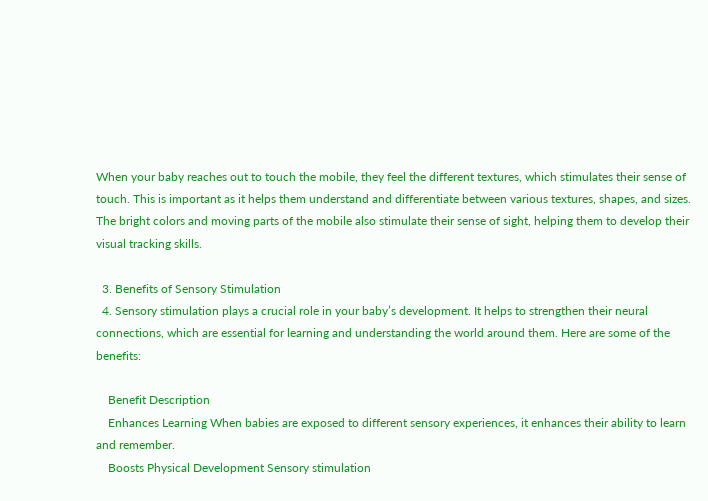When your baby reaches out to touch the mobile, they feel the different textures, which stimulates their sense of touch. This is important as it helps them understand and differentiate between various textures, shapes, and sizes. The bright colors and moving parts of the mobile also stimulate their sense of sight, helping them to develop their visual tracking skills.

  3. Benefits of Sensory Stimulation
  4. Sensory stimulation plays a crucial role in your baby’s development. It helps to strengthen their neural connections, which are essential for learning and understanding the world around them. Here are some of the benefits:

    Benefit Description
    Enhances Learning When babies are exposed to different sensory experiences, it enhances their ability to learn and remember.
    Boosts Physical Development Sensory stimulation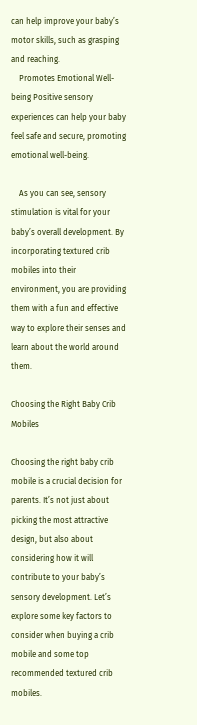can help improve your baby’s motor skills, such as grasping and reaching.
    Promotes Emotional Well-being Positive sensory experiences can help your baby feel safe and secure, promoting emotional well-being.

    As you can see, sensory stimulation is vital for your baby’s overall development. By incorporating textured crib mobiles into their environment, you are providing them with a fun and effective way to explore their senses and learn about the world around them.

Choosing the Right Baby Crib Mobiles

Choosing the right baby crib mobile is a crucial decision for parents. It’s not just about picking the most attractive design, but also about considering how it will contribute to your baby’s sensory development. Let’s explore some key factors to consider when buying a crib mobile and some top recommended textured crib mobiles.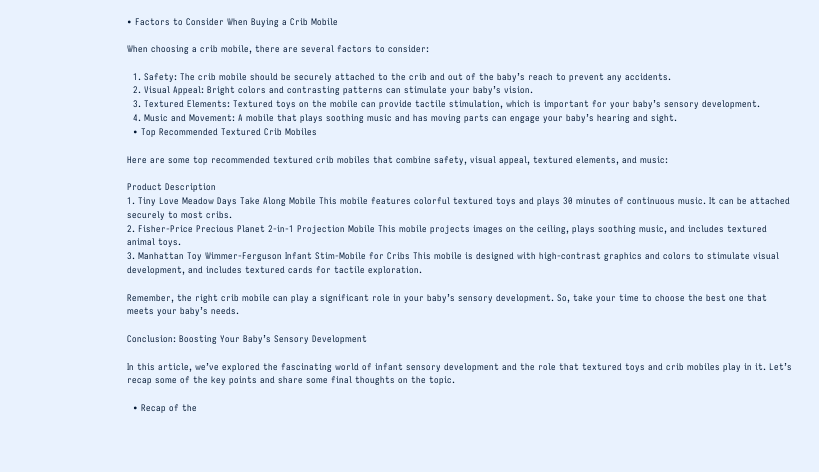• Factors to Consider When Buying a Crib Mobile

When choosing a crib mobile, there are several factors to consider:

  1. Safety: The crib mobile should be securely attached to the crib and out of the baby’s reach to prevent any accidents.
  2. Visual Appeal: Bright colors and contrasting patterns can stimulate your baby’s vision.
  3. Textured Elements: Textured toys on the mobile can provide tactile stimulation, which is important for your baby’s sensory development.
  4. Music and Movement: A mobile that plays soothing music and has moving parts can engage your baby’s hearing and sight.
  • Top Recommended Textured Crib Mobiles

Here are some top recommended textured crib mobiles that combine safety, visual appeal, textured elements, and music:

Product Description
1. Tiny Love Meadow Days Take Along Mobile This mobile features colorful textured toys and plays 30 minutes of continuous music. It can be attached securely to most cribs.
2. Fisher-Price Precious Planet 2-in-1 Projection Mobile This mobile projects images on the ceiling, plays soothing music, and includes textured animal toys.
3. Manhattan Toy Wimmer-Ferguson Infant Stim-Mobile for Cribs This mobile is designed with high-contrast graphics and colors to stimulate visual development, and includes textured cards for tactile exploration.

Remember, the right crib mobile can play a significant role in your baby’s sensory development. So, take your time to choose the best one that meets your baby’s needs.

Conclusion: Boosting Your Baby’s Sensory Development

In this article, we’ve explored the fascinating world of infant sensory development and the role that textured toys and crib mobiles play in it. Let’s recap some of the key points and share some final thoughts on the topic.

  • Recap of the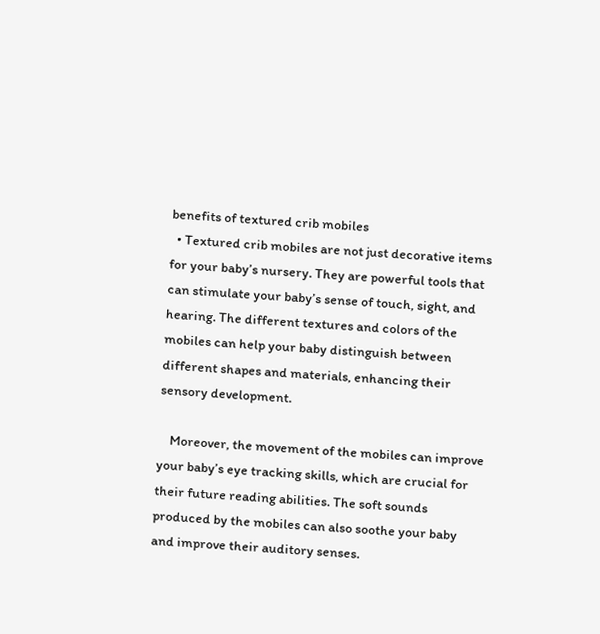benefits of textured crib mobiles
  • Textured crib mobiles are not just decorative items for your baby’s nursery. They are powerful tools that can stimulate your baby’s sense of touch, sight, and hearing. The different textures and colors of the mobiles can help your baby distinguish between different shapes and materials, enhancing their sensory development.

    Moreover, the movement of the mobiles can improve your baby’s eye tracking skills, which are crucial for their future reading abilities. The soft sounds produced by the mobiles can also soothe your baby and improve their auditory senses.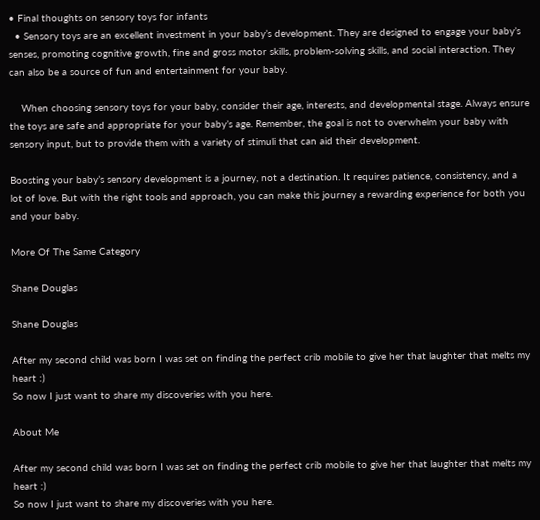• Final thoughts on sensory toys for infants
  • Sensory toys are an excellent investment in your baby’s development. They are designed to engage your baby’s senses, promoting cognitive growth, fine and gross motor skills, problem-solving skills, and social interaction. They can also be a source of fun and entertainment for your baby.

    When choosing sensory toys for your baby, consider their age, interests, and developmental stage. Always ensure the toys are safe and appropriate for your baby’s age. Remember, the goal is not to overwhelm your baby with sensory input, but to provide them with a variety of stimuli that can aid their development.

Boosting your baby’s sensory development is a journey, not a destination. It requires patience, consistency, and a lot of love. But with the right tools and approach, you can make this journey a rewarding experience for both you and your baby.

More Of The Same Category

Shane Douglas

Shane Douglas

After my second child was born I was set on finding the perfect crib mobile to give her that laughter that melts my heart :)
So now I just want to share my discoveries with you here.

About Me

After my second child was born I was set on finding the perfect crib mobile to give her that laughter that melts my heart :)
So now I just want to share my discoveries with you here.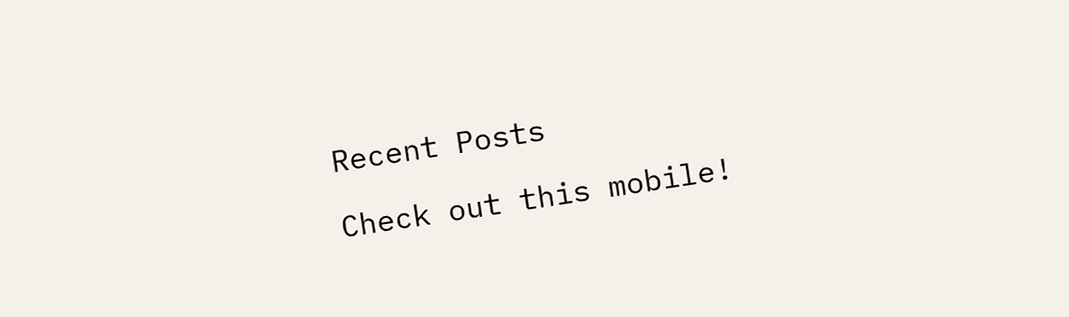Recent Posts

Check out this mobile!